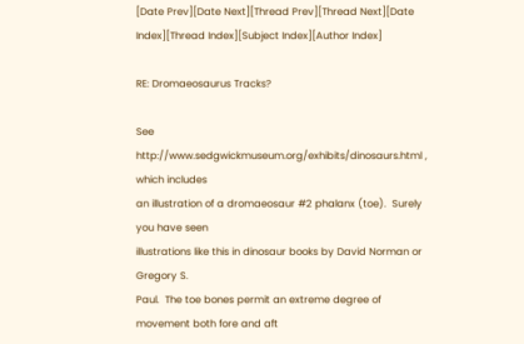[Date Prev][Date Next][Thread Prev][Thread Next][Date Index][Thread Index][Subject Index][Author Index]

RE: Dromaeosaurus Tracks?

See http://www.sedgwickmuseum.org/exhibits/dinosaurs.html , which includes
an illustration of a dromaeosaur #2 phalanx (toe).  Surely you have seen
illustrations like this in dinosaur books by David Norman or Gregory S.
Paul.  The toe bones permit an extreme degree of movement both fore and aft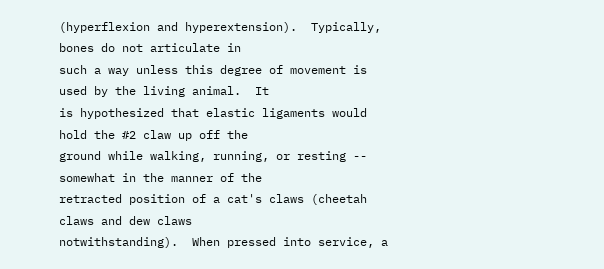(hyperflexion and hyperextension).  Typically, bones do not articulate in
such a way unless this degree of movement is used by the living animal.  It
is hypothesized that elastic ligaments would hold the #2 claw up off the
ground while walking, running, or resting -- somewhat in the manner of the
retracted position of a cat's claws (cheetah claws and dew claws
notwithstanding).  When pressed into service, a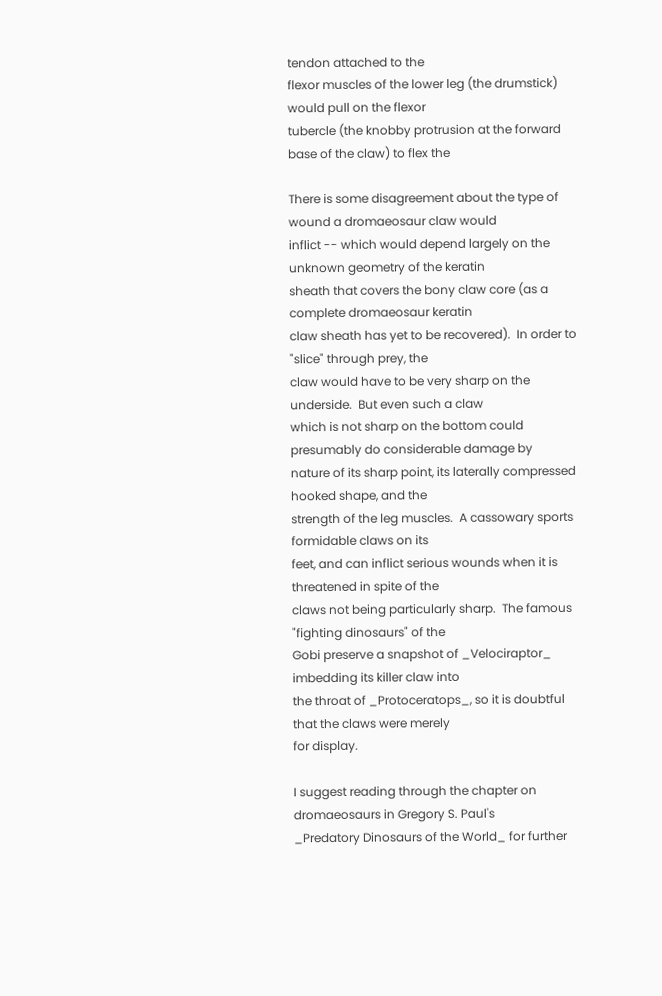tendon attached to the
flexor muscles of the lower leg (the drumstick) would pull on the flexor
tubercle (the knobby protrusion at the forward base of the claw) to flex the

There is some disagreement about the type of wound a dromaeosaur claw would
inflict -- which would depend largely on the unknown geometry of the keratin
sheath that covers the bony claw core (as a complete dromaeosaur keratin
claw sheath has yet to be recovered).  In order to "slice" through prey, the
claw would have to be very sharp on the underside.  But even such a claw
which is not sharp on the bottom could presumably do considerable damage by
nature of its sharp point, its laterally compressed hooked shape, and the
strength of the leg muscles.  A cassowary sports formidable claws on its
feet, and can inflict serious wounds when it is threatened in spite of the
claws not being particularly sharp.  The famous "fighting dinosaurs" of the
Gobi preserve a snapshot of _Velociraptor_ imbedding its killer claw into
the throat of _Protoceratops_, so it is doubtful that the claws were merely
for display.

I suggest reading through the chapter on dromaeosaurs in Gregory S. Paul's
_Predatory Dinosaurs of the World_ for further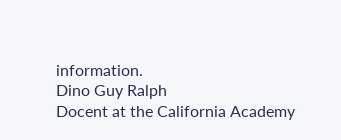information.
Dino Guy Ralph
Docent at the California Academy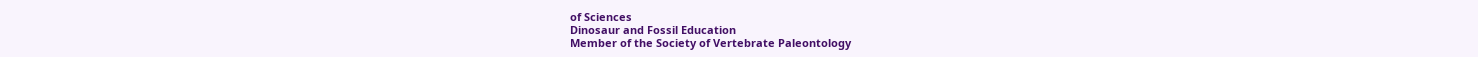of Sciences
Dinosaur and Fossil Education
Member of the Society of Vertebrate Paleontology